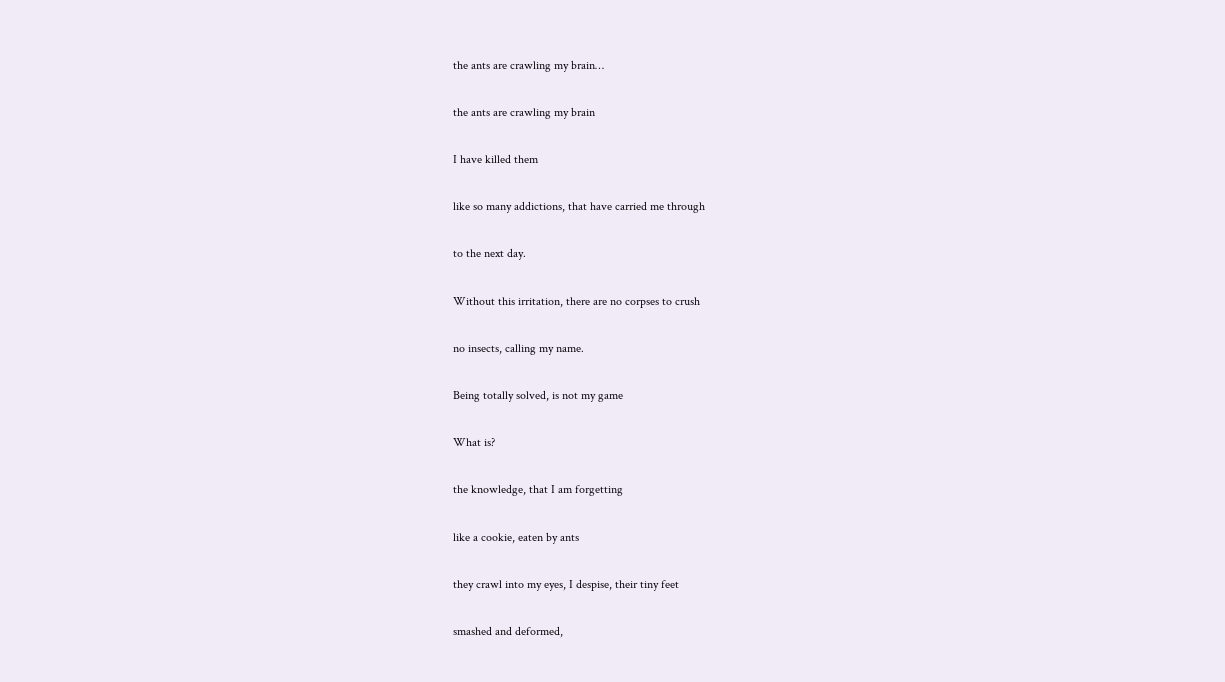the ants are crawling my brain…

the ants are crawling my brain

I have killed them

like so many addictions, that have carried me through

to the next day.

Without this irritation, there are no corpses to crush

no insects, calling my name.

Being totally solved, is not my game

What is?

the knowledge, that I am forgetting

like a cookie, eaten by ants

they crawl into my eyes, I despise, their tiny feet

smashed and deformed,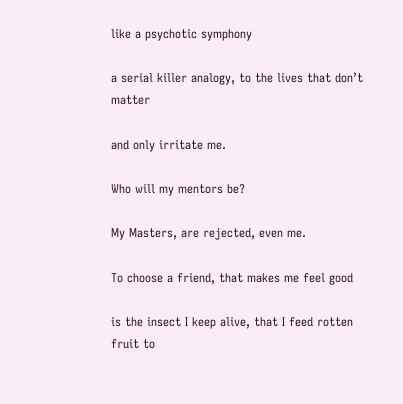like a psychotic symphony

a serial killer analogy, to the lives that don’t matter

and only irritate me.

Who will my mentors be?

My Masters, are rejected, even me.

To choose a friend, that makes me feel good

is the insect I keep alive, that I feed rotten fruit to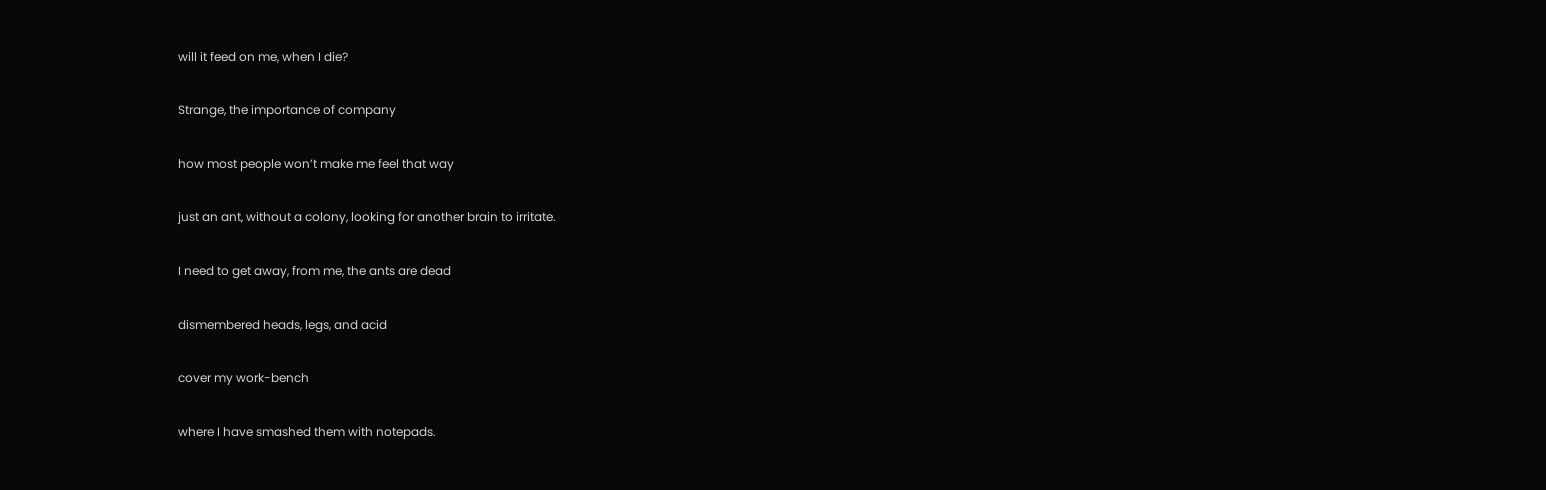will it feed on me, when I die?

Strange, the importance of company

how most people won’t make me feel that way

just an ant, without a colony, looking for another brain to irritate.

I need to get away, from me, the ants are dead

dismembered heads, legs, and acid

cover my work-bench

where I have smashed them with notepads.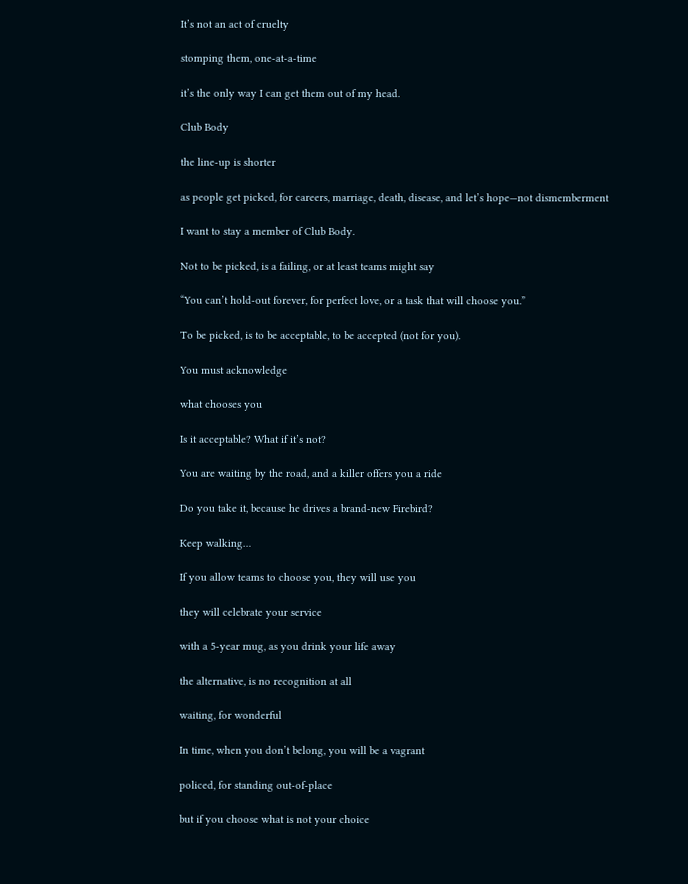It’s not an act of cruelty

stomping them, one-at-a-time

it’s the only way I can get them out of my head.

Club Body

the line-up is shorter

as people get picked, for careers, marriage, death, disease, and let’s hope—not dismemberment

I want to stay a member of Club Body.

Not to be picked, is a failing, or at least teams might say

“You can’t hold-out forever, for perfect love, or a task that will choose you.”

To be picked, is to be acceptable, to be accepted (not for you).

You must acknowledge

what chooses you

Is it acceptable? What if it’s not?

You are waiting by the road, and a killer offers you a ride

Do you take it, because he drives a brand-new Firebird?

Keep walking…

If you allow teams to choose you, they will use you

they will celebrate your service

with a 5-year mug, as you drink your life away

the alternative, is no recognition at all

waiting, for wonderful

In time, when you don’t belong, you will be a vagrant

policed, for standing out-of-place

but if you choose what is not your choice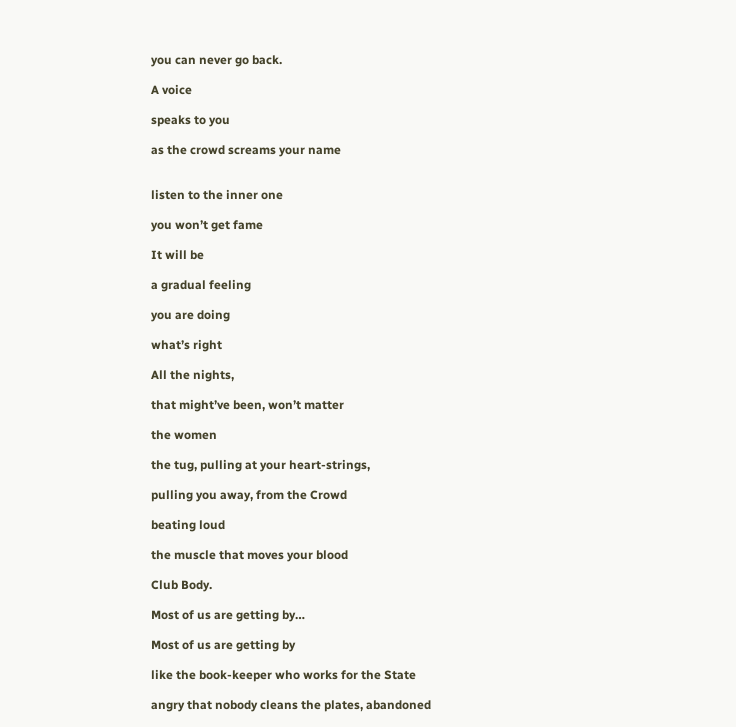you can never go back.

A voice

speaks to you

as the crowd screams your name


listen to the inner one

you won’t get fame

It will be

a gradual feeling

you are doing

what’s right

All the nights,

that might’ve been, won’t matter

the women

the tug, pulling at your heart-strings,

pulling you away, from the Crowd

beating loud

the muscle that moves your blood

Club Body.

Most of us are getting by…

Most of us are getting by

like the book-keeper who works for the State

angry that nobody cleans the plates, abandoned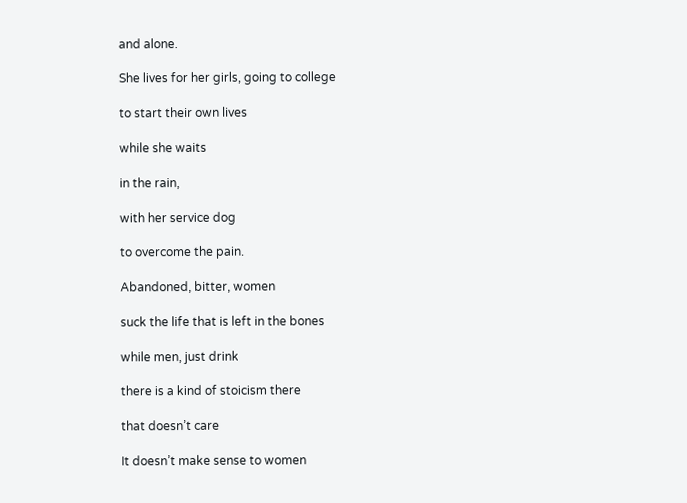and alone.

She lives for her girls, going to college

to start their own lives

while she waits

in the rain,

with her service dog

to overcome the pain.

Abandoned, bitter, women

suck the life that is left in the bones

while men, just drink

there is a kind of stoicism there

that doesn’t care

It doesn’t make sense to women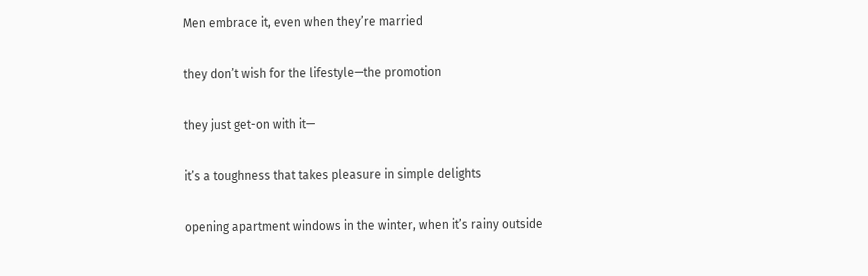Men embrace it, even when they’re married

they don’t wish for the lifestyle—the promotion

they just get-on with it—

it’s a toughness that takes pleasure in simple delights

opening apartment windows in the winter, when it’s rainy outside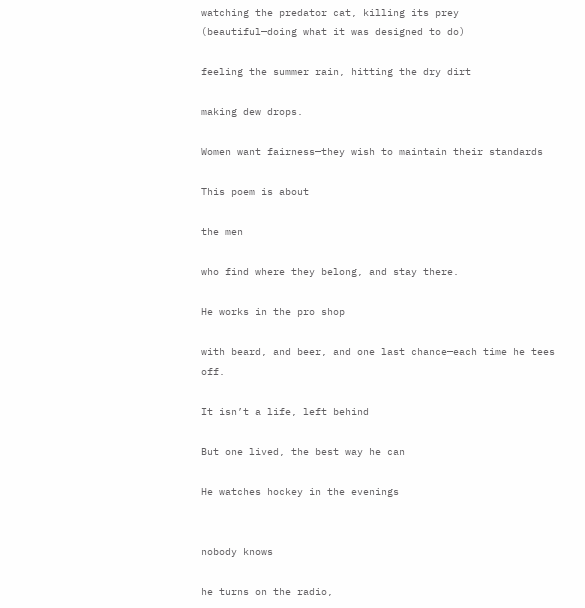watching the predator cat, killing its prey (beautiful—doing what it was designed to do)

feeling the summer rain, hitting the dry dirt

making dew drops.

Women want fairness—they wish to maintain their standards

This poem is about

the men

who find where they belong, and stay there.

He works in the pro shop

with beard, and beer, and one last chance—each time he tees off.

It isn’t a life, left behind

But one lived, the best way he can

He watches hockey in the evenings


nobody knows

he turns on the radio,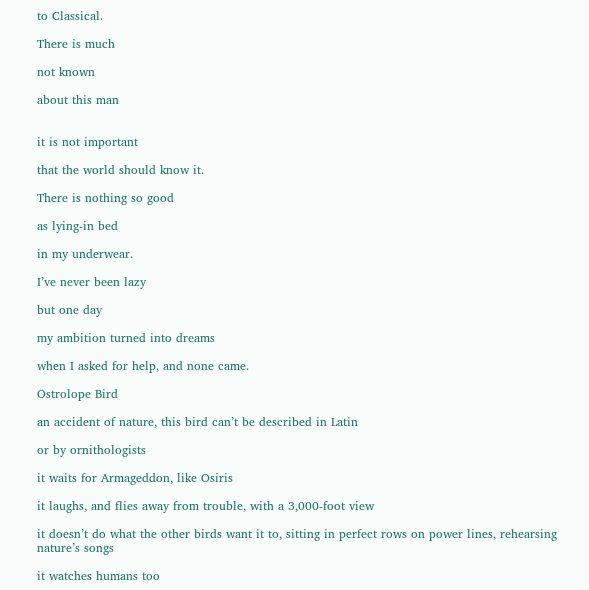to Classical.

There is much

not known

about this man


it is not important

that the world should know it.

There is nothing so good

as lying-in bed

in my underwear.

I’ve never been lazy

but one day

my ambition turned into dreams

when I asked for help, and none came.

Ostrolope Bird

an accident of nature, this bird can’t be described in Latin

or by ornithologists

it waits for Armageddon, like Osiris

it laughs, and flies away from trouble, with a 3,000-foot view

it doesn’t do what the other birds want it to, sitting in perfect rows on power lines, rehearsing nature’s songs

it watches humans too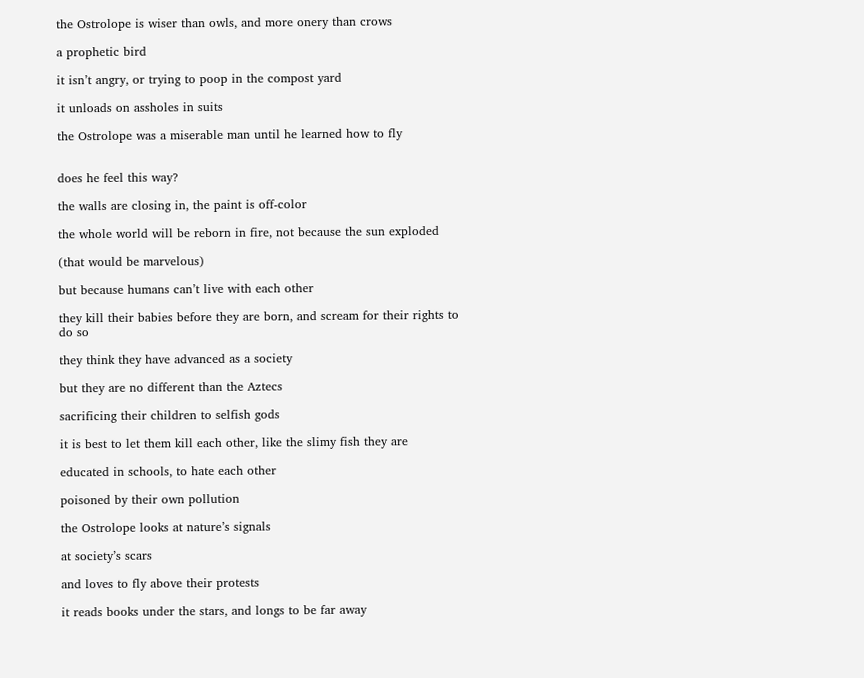the Ostrolope is wiser than owls, and more onery than crows

a prophetic bird

it isn’t angry, or trying to poop in the compost yard

it unloads on assholes in suits

the Ostrolope was a miserable man until he learned how to fly


does he feel this way?

the walls are closing in, the paint is off-color

the whole world will be reborn in fire, not because the sun exploded

(that would be marvelous)

but because humans can’t live with each other

they kill their babies before they are born, and scream for their rights to do so

they think they have advanced as a society

but they are no different than the Aztecs

sacrificing their children to selfish gods

it is best to let them kill each other, like the slimy fish they are

educated in schools, to hate each other

poisoned by their own pollution

the Ostrolope looks at nature’s signals

at society’s scars

and loves to fly above their protests

it reads books under the stars, and longs to be far away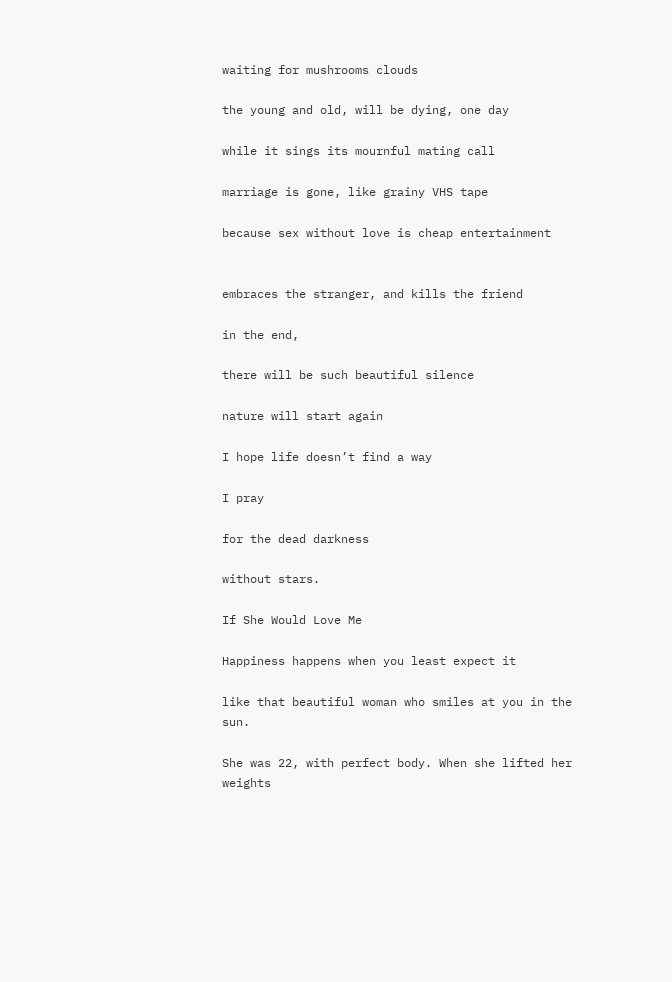waiting for mushrooms clouds

the young and old, will be dying, one day

while it sings its mournful mating call

marriage is gone, like grainy VHS tape

because sex without love is cheap entertainment


embraces the stranger, and kills the friend

in the end,

there will be such beautiful silence

nature will start again

I hope life doesn’t find a way

I pray

for the dead darkness

without stars.

If She Would Love Me

Happiness happens when you least expect it

like that beautiful woman who smiles at you in the sun.

She was 22, with perfect body. When she lifted her weights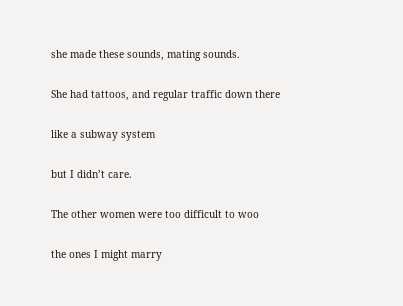she made these sounds, mating sounds.

She had tattoos, and regular traffic down there

like a subway system

but I didn’t care.

The other women were too difficult to woo

the ones I might marry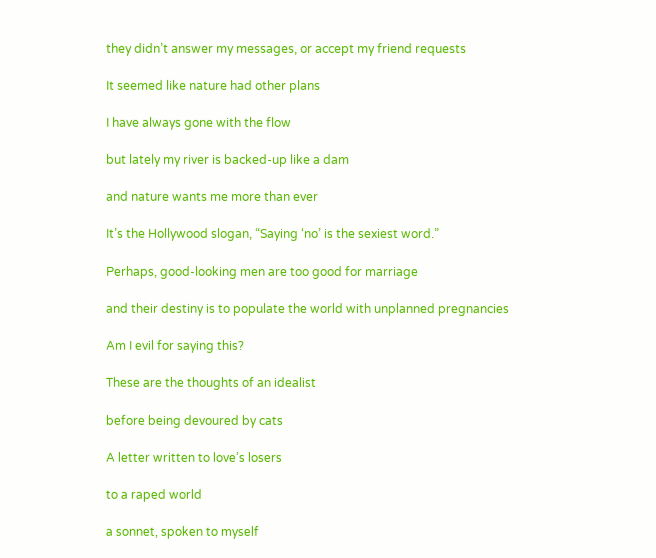they didn’t answer my messages, or accept my friend requests

It seemed like nature had other plans

I have always gone with the flow

but lately my river is backed-up like a dam

and nature wants me more than ever

It’s the Hollywood slogan, “Saying ‘no’ is the sexiest word.”

Perhaps, good-looking men are too good for marriage

and their destiny is to populate the world with unplanned pregnancies

Am I evil for saying this?

These are the thoughts of an idealist

before being devoured by cats

A letter written to love’s losers

to a raped world

a sonnet, spoken to myself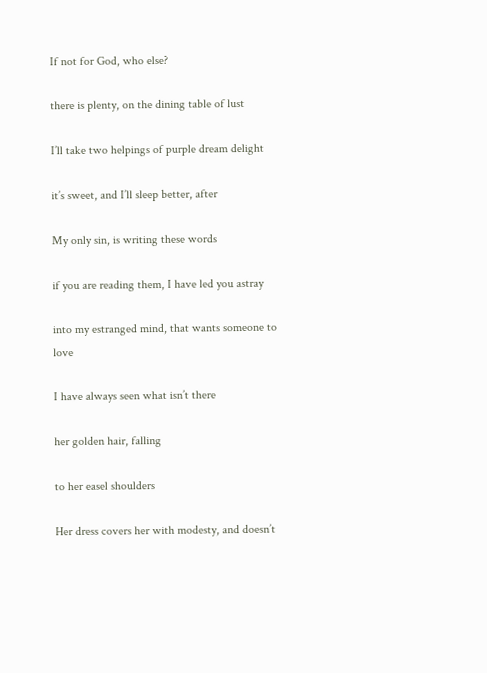If not for God, who else?

there is plenty, on the dining table of lust

I’ll take two helpings of purple dream delight

it’s sweet, and I’ll sleep better, after

My only sin, is writing these words

if you are reading them, I have led you astray

into my estranged mind, that wants someone to love

I have always seen what isn’t there

her golden hair, falling

to her easel shoulders

Her dress covers her with modesty, and doesn’t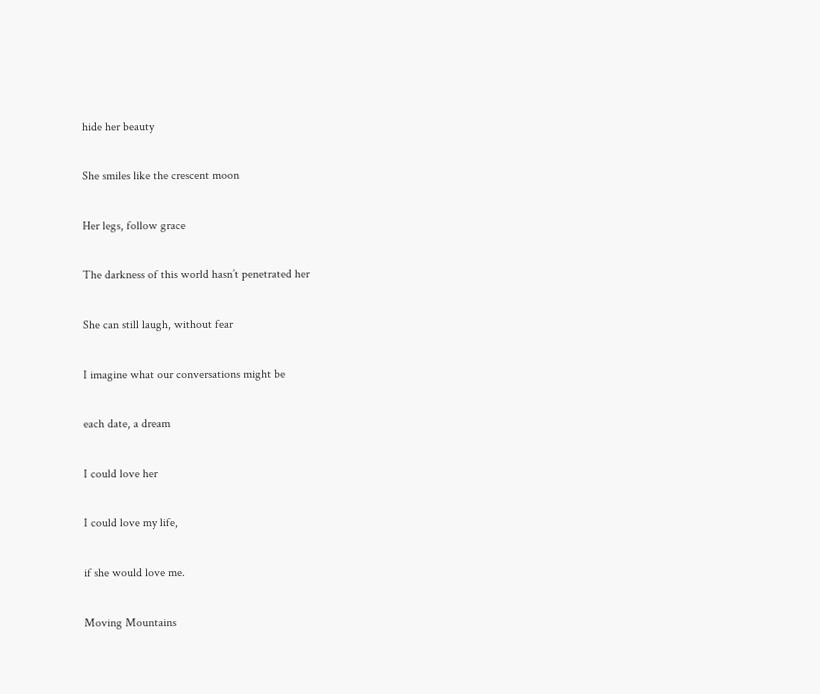hide her beauty

She smiles like the crescent moon

Her legs, follow grace

The darkness of this world hasn’t penetrated her

She can still laugh, without fear

I imagine what our conversations might be

each date, a dream

I could love her

I could love my life,

if she would love me.

Moving Mountains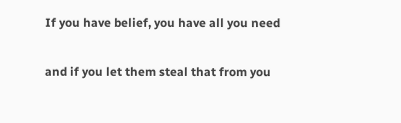If you have belief, you have all you need

and if you let them steal that from you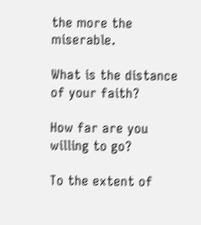the more the miserable.

What is the distance of your faith?

How far are you willing to go?

To the extent of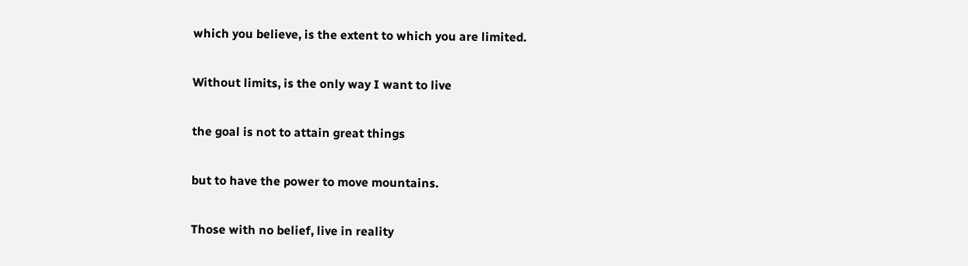which you believe, is the extent to which you are limited.

Without limits, is the only way I want to live

the goal is not to attain great things

but to have the power to move mountains.

Those with no belief, live in reality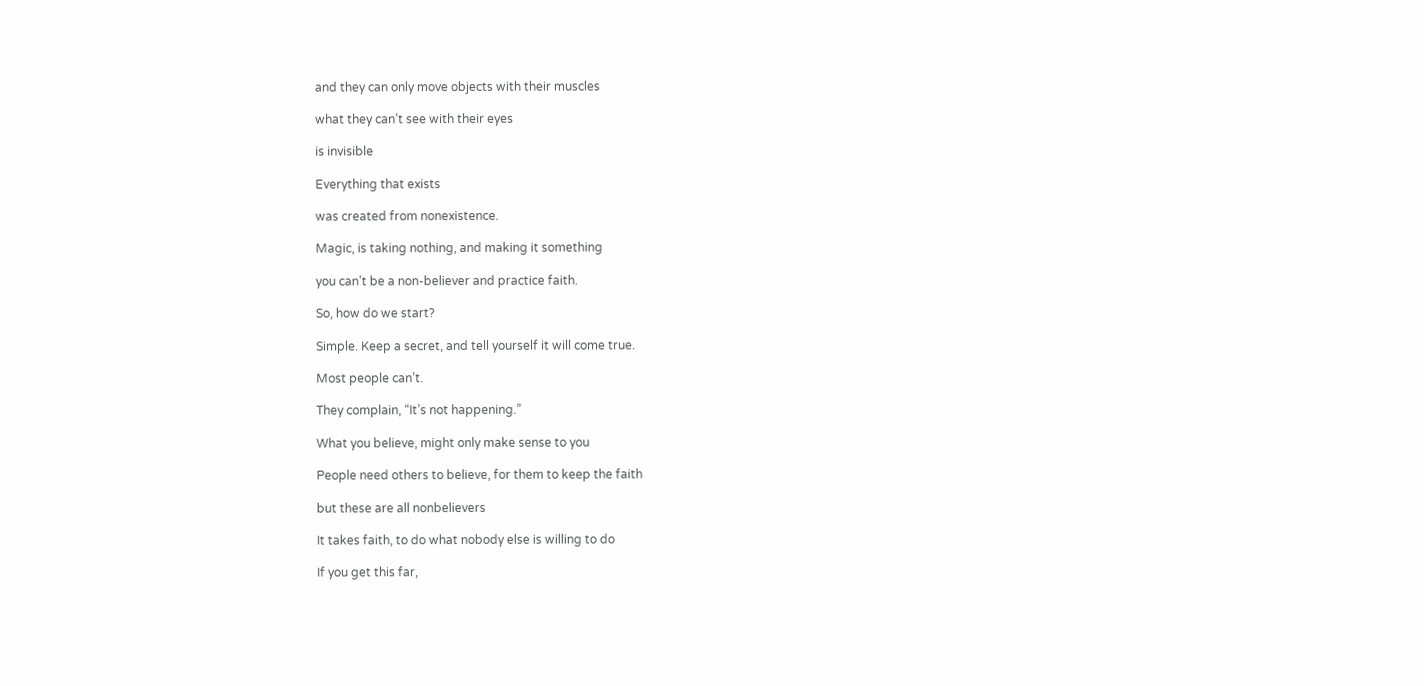and they can only move objects with their muscles

what they can’t see with their eyes

is invisible

Everything that exists

was created from nonexistence.

Magic, is taking nothing, and making it something

you can’t be a non-believer and practice faith.

So, how do we start?

Simple. Keep a secret, and tell yourself it will come true.

Most people can’t.

They complain, “It’s not happening.”

What you believe, might only make sense to you

People need others to believe, for them to keep the faith

but these are all nonbelievers

It takes faith, to do what nobody else is willing to do

If you get this far,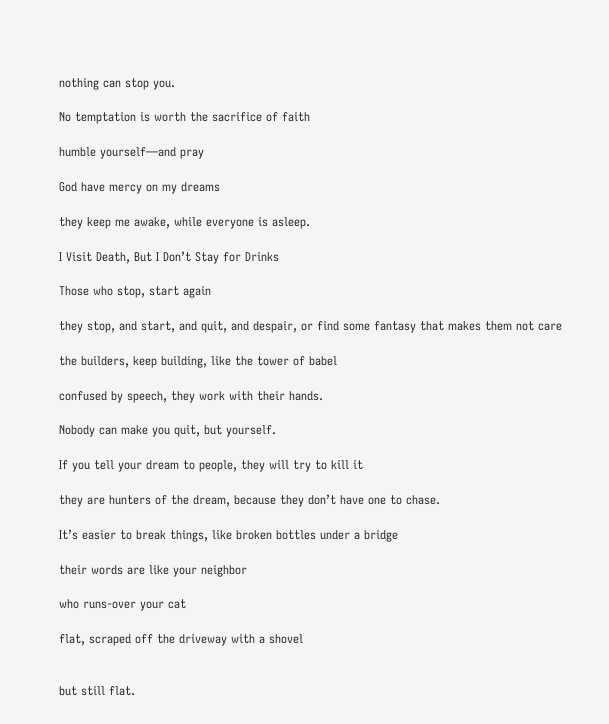nothing can stop you.

No temptation is worth the sacrifice of faith

humble yourself—and pray

God have mercy on my dreams

they keep me awake, while everyone is asleep.

I Visit Death, But I Don’t Stay for Drinks

Those who stop, start again

they stop, and start, and quit, and despair, or find some fantasy that makes them not care

the builders, keep building, like the tower of babel

confused by speech, they work with their hands.

Nobody can make you quit, but yourself.

If you tell your dream to people, they will try to kill it

they are hunters of the dream, because they don’t have one to chase.

It’s easier to break things, like broken bottles under a bridge

their words are like your neighbor

who runs-over your cat

flat, scraped off the driveway with a shovel


but still flat.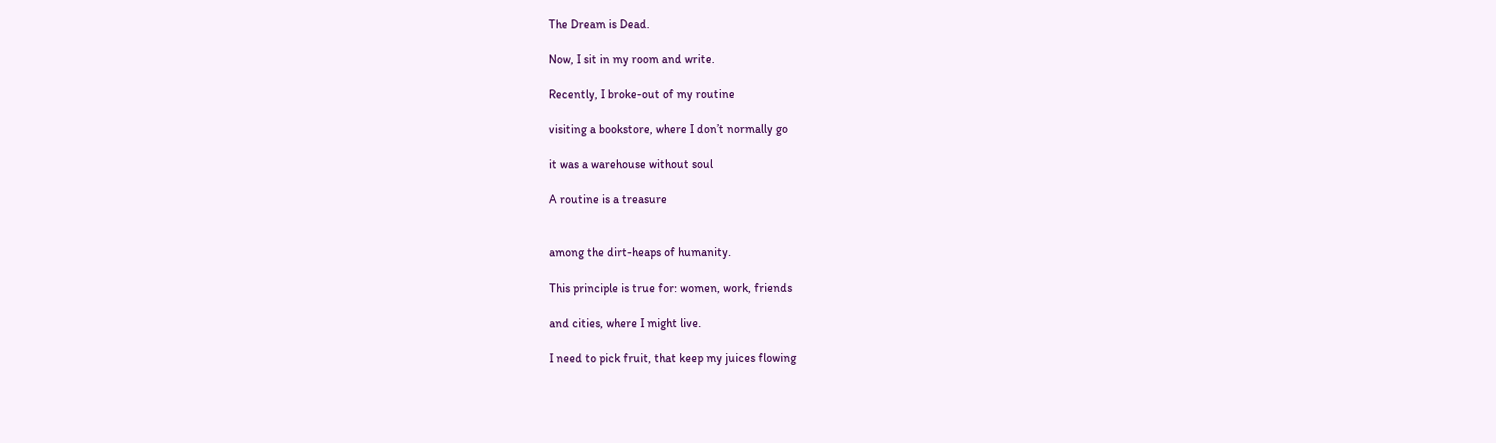The Dream is Dead.

Now, I sit in my room and write.

Recently, I broke-out of my routine

visiting a bookstore, where I don’t normally go

it was a warehouse without soul

A routine is a treasure


among the dirt-heaps of humanity.

This principle is true for: women, work, friends

and cities, where I might live.

I need to pick fruit, that keep my juices flowing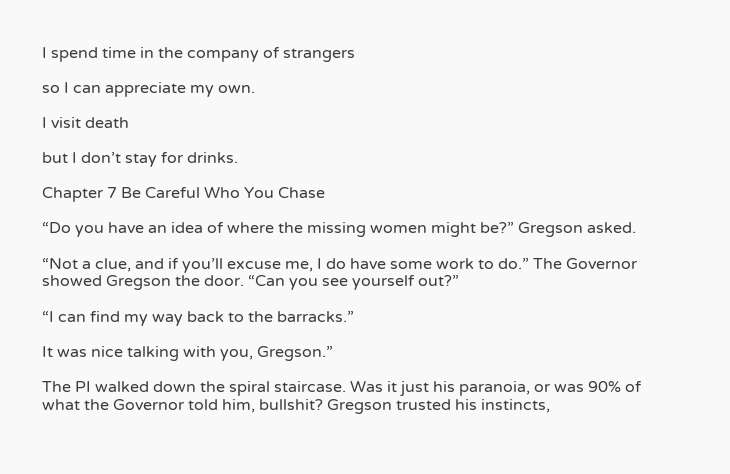I spend time in the company of strangers

so I can appreciate my own.

I visit death

but I don’t stay for drinks.

Chapter 7 Be Careful Who You Chase

“Do you have an idea of where the missing women might be?” Gregson asked.

“Not a clue, and if you’ll excuse me, I do have some work to do.” The Governor showed Gregson the door. “Can you see yourself out?”

“I can find my way back to the barracks.”

It was nice talking with you, Gregson.”

The PI walked down the spiral staircase. Was it just his paranoia, or was 90% of what the Governor told him, bullshit? Gregson trusted his instincts,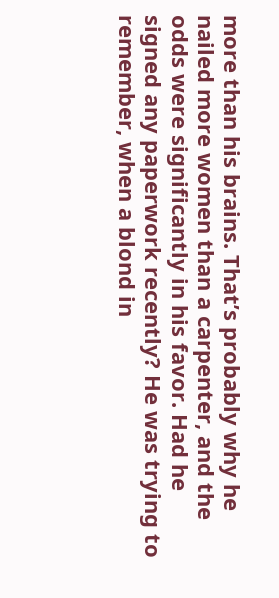more than his brains. That’s probably why he nailed more women than a carpenter, and the odds were significantly in his favor. Had he signed any paperwork recently? He was trying to remember, when a blond in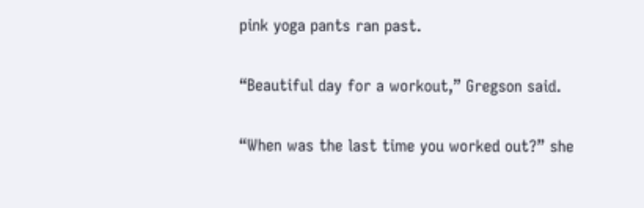pink yoga pants ran past.

“Beautiful day for a workout,” Gregson said.

“When was the last time you worked out?” she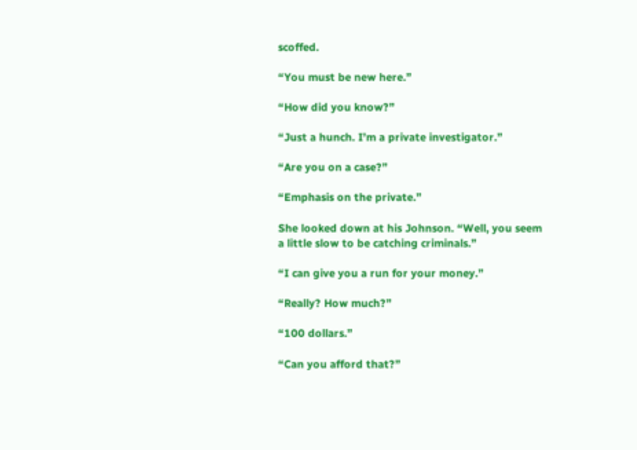scoffed.

“You must be new here.”

“How did you know?”

“Just a hunch. I’m a private investigator.”

“Are you on a case?”

“Emphasis on the private.”

She looked down at his Johnson. “Well, you seem a little slow to be catching criminals.”

“I can give you a run for your money.”

“Really? How much?”

“100 dollars.”

“Can you afford that?”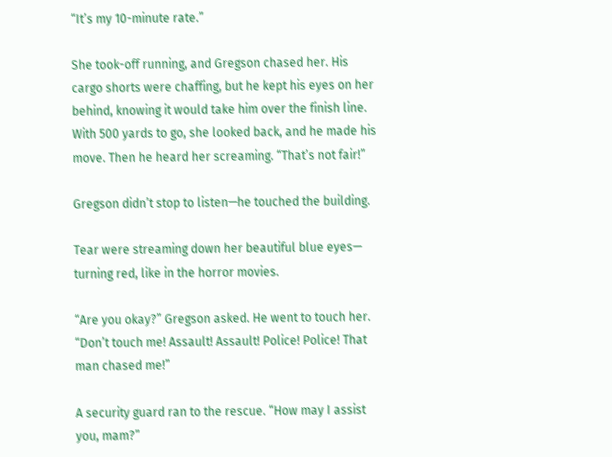“It’s my 10-minute rate.”

She took-off running, and Gregson chased her. His cargo shorts were chaffing, but he kept his eyes on her behind, knowing it would take him over the finish line. With 500 yards to go, she looked back, and he made his move. Then he heard her screaming. “That’s not fair!”

Gregson didn’t stop to listen—he touched the building.

Tear were streaming down her beautiful blue eyes— turning red, like in the horror movies.

“Are you okay?” Gregson asked. He went to touch her. “Don’t touch me! Assault! Assault! Police! Police! That man chased me!”

A security guard ran to the rescue. “How may I assist you, mam?”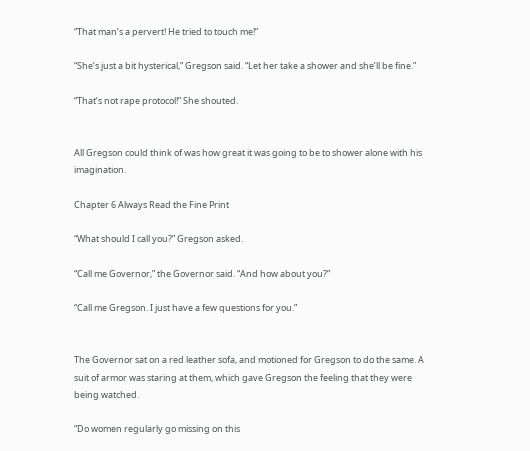“That man’s a pervert! He tried to touch me!”

“She’s just a bit hysterical,” Gregson said. “Let her take a shower and she’ll be fine.”

“That’s not rape protocol!” She shouted.


All Gregson could think of was how great it was going to be to shower alone with his imagination.

Chapter 6 Always Read the Fine Print

“What should I call you?” Gregson asked.

“Call me Governor,” the Governor said. “And how about you?”

“Call me Gregson. I just have a few questions for you.”


The Governor sat on a red leather sofa, and motioned for Gregson to do the same. A suit of armor was staring at them, which gave Gregson the feeling that they were being watched.

“Do women regularly go missing on this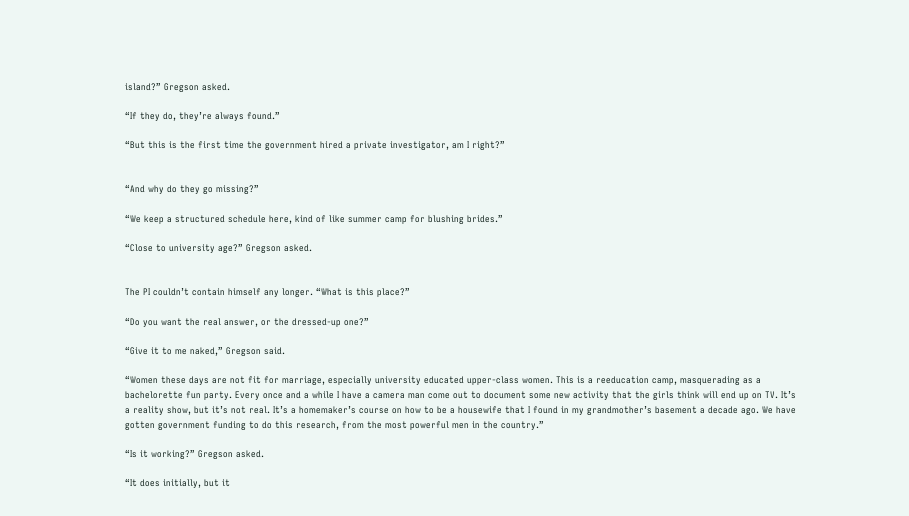island?” Gregson asked.

“If they do, they’re always found.”

“But this is the first time the government hired a private investigator, am I right?”


“And why do they go missing?”

“We keep a structured schedule here, kind of like summer camp for blushing brides.”

“Close to university age?” Gregson asked.


The PI couldn’t contain himself any longer. “What is this place?”

“Do you want the real answer, or the dressed-up one?”

“Give it to me naked,” Gregson said.

“Women these days are not fit for marriage, especially university educated upper-class women. This is a reeducation camp, masquerading as a bachelorette fun party. Every once and a while I have a camera man come out to document some new activity that the girls think will end up on TV. It’s a reality show, but it’s not real. It’s a homemaker’s course on how to be a housewife that I found in my grandmother’s basement a decade ago. We have gotten government funding to do this research, from the most powerful men in the country.”

“Is it working?” Gregson asked.

“It does initially, but it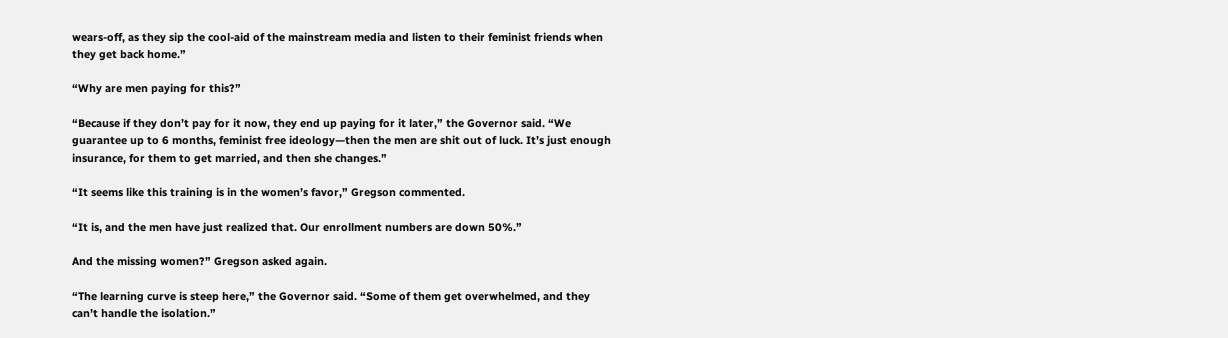wears-off, as they sip the cool-aid of the mainstream media and listen to their feminist friends when they get back home.”

“Why are men paying for this?”

“Because if they don’t pay for it now, they end up paying for it later,” the Governor said. “We guarantee up to 6 months, feminist free ideology—then the men are shit out of luck. It’s just enough insurance, for them to get married, and then she changes.”

“It seems like this training is in the women’s favor,” Gregson commented.

“It is, and the men have just realized that. Our enrollment numbers are down 50%.”

And the missing women?” Gregson asked again.

“The learning curve is steep here,” the Governor said. “Some of them get overwhelmed, and they can’t handle the isolation.”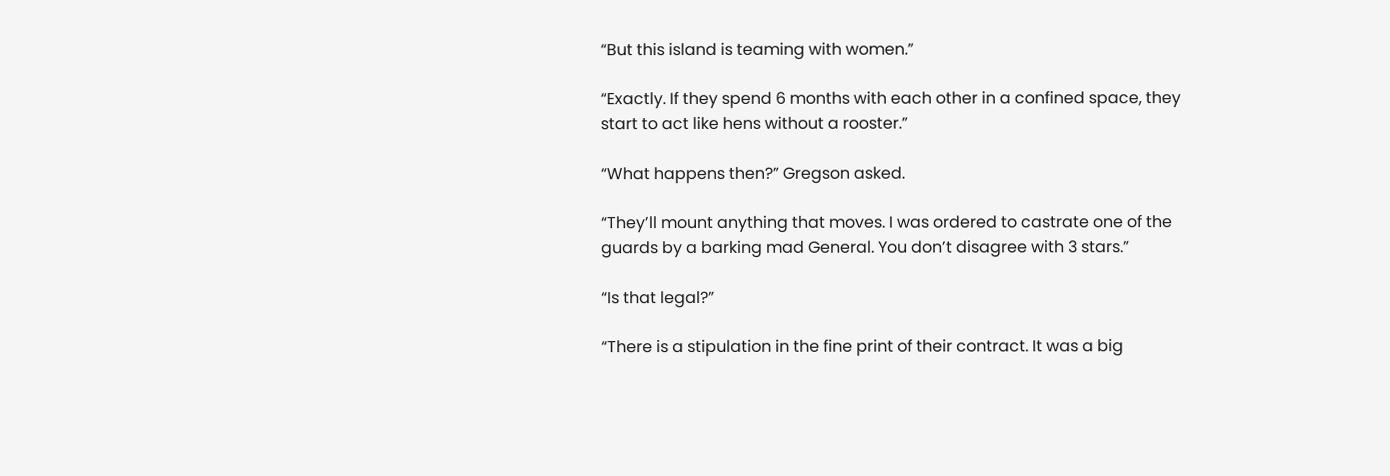“But this island is teaming with women.”

“Exactly. If they spend 6 months with each other in a confined space, they start to act like hens without a rooster.”

“What happens then?” Gregson asked.

“They’ll mount anything that moves. I was ordered to castrate one of the guards by a barking mad General. You don’t disagree with 3 stars.”

“Is that legal?”

“There is a stipulation in the fine print of their contract. It was a big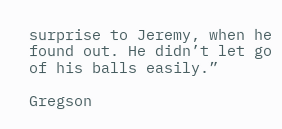surprise to Jeremy, when he found out. He didn’t let go of his balls easily.”

Gregson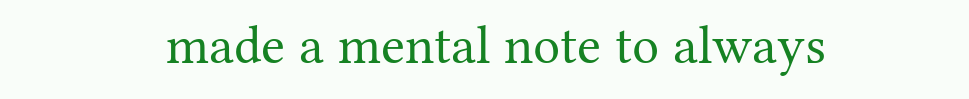made a mental note to always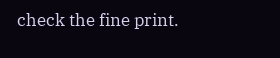check the fine print.